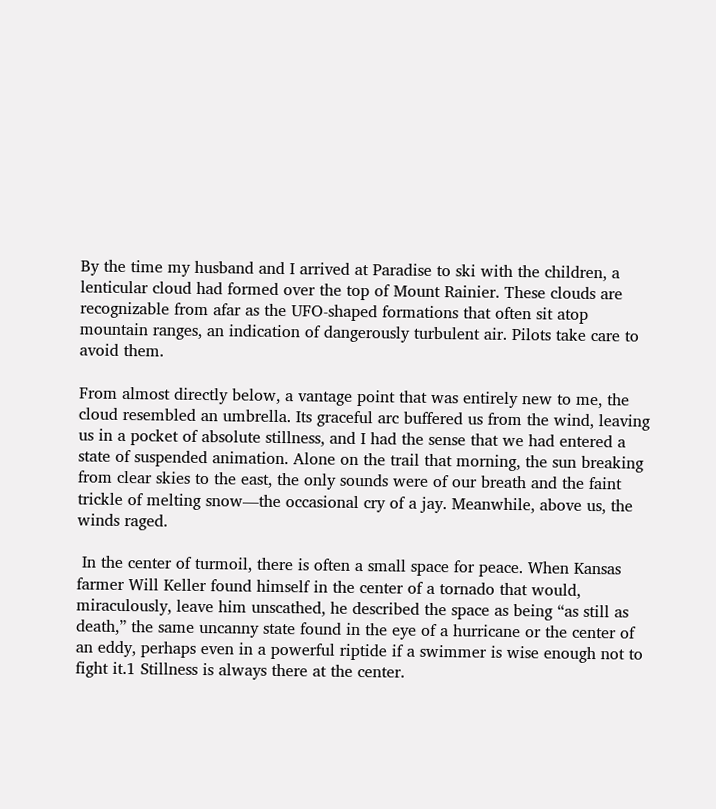By the time my husband and I arrived at Paradise to ski with the children, a lenticular cloud had formed over the top of Mount Rainier. These clouds are recognizable from afar as the UFO-shaped formations that often sit atop mountain ranges, an indication of dangerously turbulent air. Pilots take care to avoid them.

From almost directly below, a vantage point that was entirely new to me, the cloud resembled an umbrella. Its graceful arc buffered us from the wind, leaving us in a pocket of absolute stillness, and I had the sense that we had entered a state of suspended animation. Alone on the trail that morning, the sun breaking from clear skies to the east, the only sounds were of our breath and the faint trickle of melting snow—the occasional cry of a jay. Meanwhile, above us, the winds raged.

 In the center of turmoil, there is often a small space for peace. When Kansas farmer Will Keller found himself in the center of a tornado that would, miraculously, leave him unscathed, he described the space as being “as still as death,” the same uncanny state found in the eye of a hurricane or the center of an eddy, perhaps even in a powerful riptide if a swimmer is wise enough not to fight it.1 Stillness is always there at the center.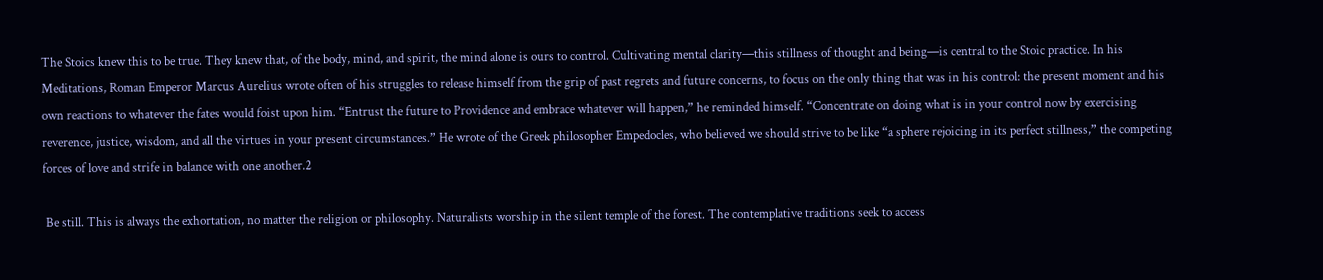The Stoics knew this to be true. They knew that, of the body, mind, and spirit, the mind alone is ours to control. Cultivating mental clarity—this stillness of thought and being—is central to the Stoic practice. In his Meditations, Roman Emperor Marcus Aurelius wrote often of his struggles to release himself from the grip of past regrets and future concerns, to focus on the only thing that was in his control: the present moment and his own reactions to whatever the fates would foist upon him. “Entrust the future to Providence and embrace whatever will happen,” he reminded himself. “Concentrate on doing what is in your control now by exercising reverence, justice, wisdom, and all the virtues in your present circumstances.” He wrote of the Greek philosopher Empedocles, who believed we should strive to be like “a sphere rejoicing in its perfect stillness,” the competing forces of love and strife in balance with one another.2

 Be still. This is always the exhortation, no matter the religion or philosophy. Naturalists worship in the silent temple of the forest. The contemplative traditions seek to access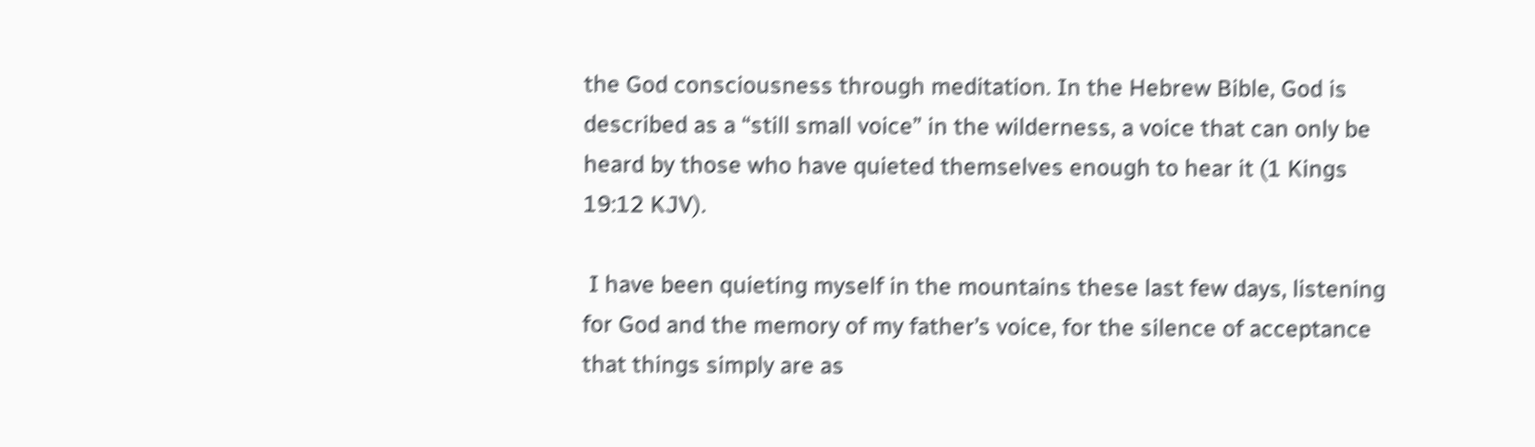the God consciousness through meditation. In the Hebrew Bible, God is described as a “still small voice” in the wilderness, a voice that can only be heard by those who have quieted themselves enough to hear it (1 Kings 19:12 KJV).

 I have been quieting myself in the mountains these last few days, listening for God and the memory of my father’s voice, for the silence of acceptance that things simply are as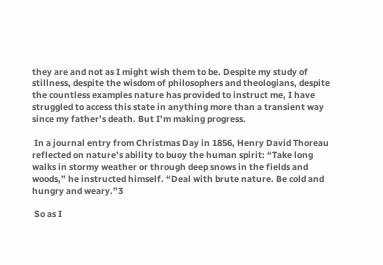they are and not as I might wish them to be. Despite my study of stillness, despite the wisdom of philosophers and theologians, despite the countless examples nature has provided to instruct me, I have struggled to access this state in anything more than a transient way since my father’s death. But I’m making progress.

 In a journal entry from Christmas Day in 1856, Henry David Thoreau reflected on nature’s ability to buoy the human spirit: “Take long walks in stormy weather or through deep snows in the fields and woods,” he instructed himself. “Deal with brute nature. Be cold and hungry and weary.”3

 So as I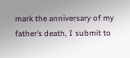mark the anniversary of my father’s death, I submit to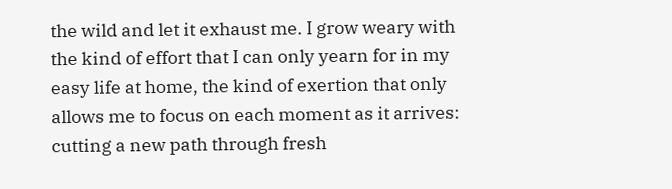the wild and let it exhaust me. I grow weary with the kind of effort that I can only yearn for in my easy life at home, the kind of exertion that only allows me to focus on each moment as it arrives: cutting a new path through fresh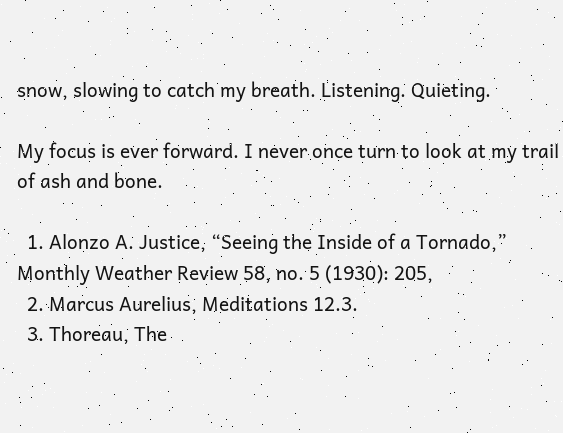snow, slowing to catch my breath. Listening. Quieting.

My focus is ever forward. I never once turn to look at my trail of ash and bone.

  1. Alonzo A. Justice, “Seeing the Inside of a Tornado,” Monthly Weather Review 58, no. 5 (1930): 205,
  2. Marcus Aurelius, Meditations 12.3.
  3. Thoreau, The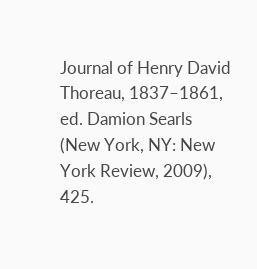Journal of Henry David Thoreau, 1837–1861, ed. Damion Searls (New York, NY: New York Review, 2009), 425.